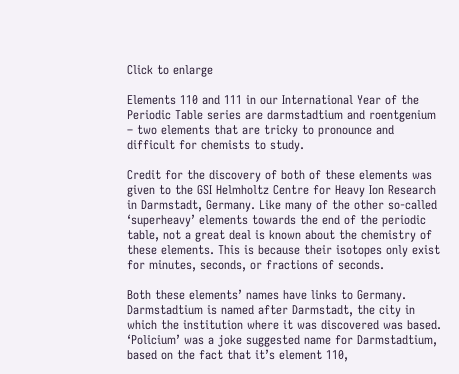Click to enlarge

Elements 110 and 111 in our International Year of the Periodic Table series are darmstadtium and roentgenium – two elements that are tricky to pronounce and difficult for chemists to study.

Credit for the discovery of both of these elements was given to the GSI Helmholtz Centre for Heavy Ion Research in Darmstadt, Germany. Like many of the other so-called ‘superheavy’ elements towards the end of the periodic table, not a great deal is known about the chemistry of these elements. This is because their isotopes only exist for minutes, seconds, or fractions of seconds.

Both these elements’ names have links to Germany. Darmstadtium is named after Darmstadt, the city in which the institution where it was discovered was based. ‘Policium’ was a joke suggested name for Darmstadtium, based on the fact that it’s element 110,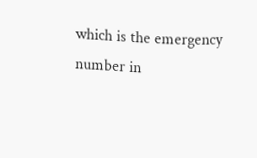which is the emergency number in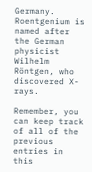Germany. Roentgenium is named after the German physicist Wilhelm Röntgen, who discovered X-rays.

Remember, you can keep track of all of the previous entries in this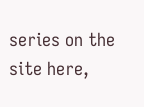series on the site here,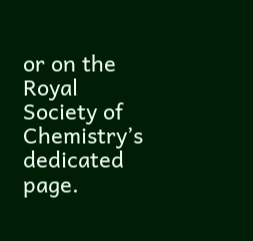or on the Royal Society of Chemistry’s dedicated page.